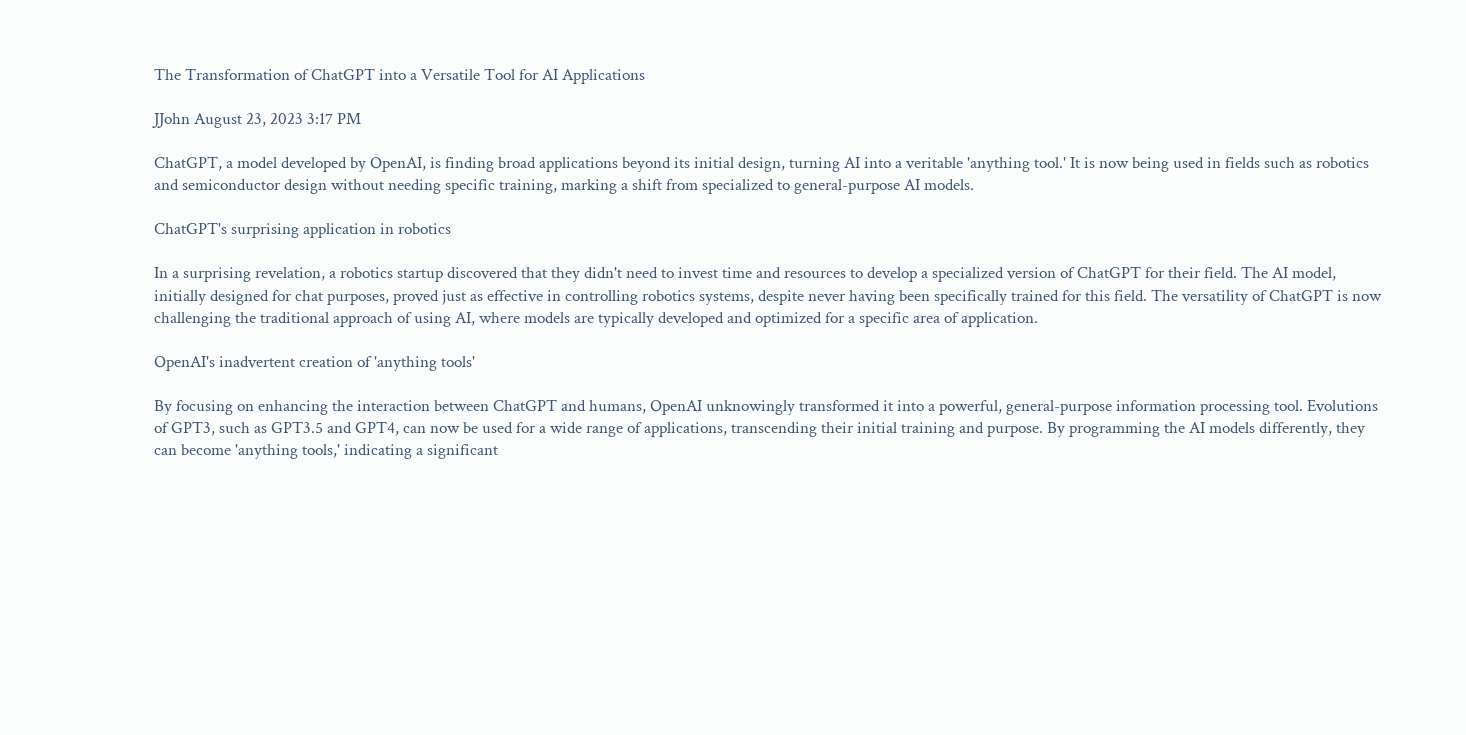The Transformation of ChatGPT into a Versatile Tool for AI Applications

JJohn August 23, 2023 3:17 PM

ChatGPT, a model developed by OpenAI, is finding broad applications beyond its initial design, turning AI into a veritable 'anything tool.' It is now being used in fields such as robotics and semiconductor design without needing specific training, marking a shift from specialized to general-purpose AI models.

ChatGPT's surprising application in robotics

In a surprising revelation, a robotics startup discovered that they didn't need to invest time and resources to develop a specialized version of ChatGPT for their field. The AI model, initially designed for chat purposes, proved just as effective in controlling robotics systems, despite never having been specifically trained for this field. The versatility of ChatGPT is now challenging the traditional approach of using AI, where models are typically developed and optimized for a specific area of application.

OpenAI's inadvertent creation of 'anything tools'

By focusing on enhancing the interaction between ChatGPT and humans, OpenAI unknowingly transformed it into a powerful, general-purpose information processing tool. Evolutions of GPT3, such as GPT3.5 and GPT4, can now be used for a wide range of applications, transcending their initial training and purpose. By programming the AI models differently, they can become 'anything tools,' indicating a significant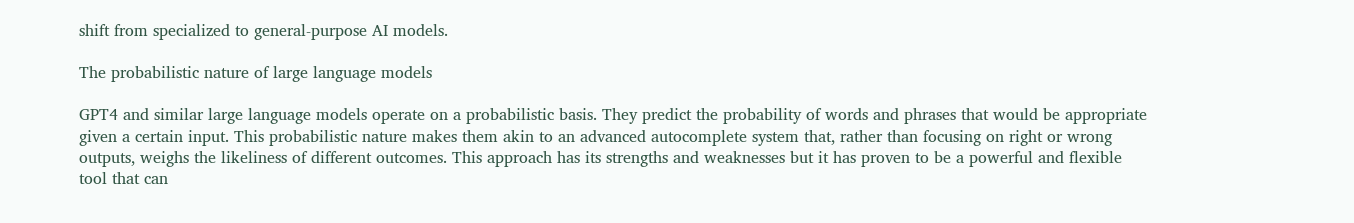shift from specialized to general-purpose AI models.

The probabilistic nature of large language models

GPT4 and similar large language models operate on a probabilistic basis. They predict the probability of words and phrases that would be appropriate given a certain input. This probabilistic nature makes them akin to an advanced autocomplete system that, rather than focusing on right or wrong outputs, weighs the likeliness of different outcomes. This approach has its strengths and weaknesses but it has proven to be a powerful and flexible tool that can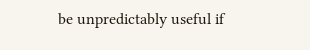be unpredictably useful if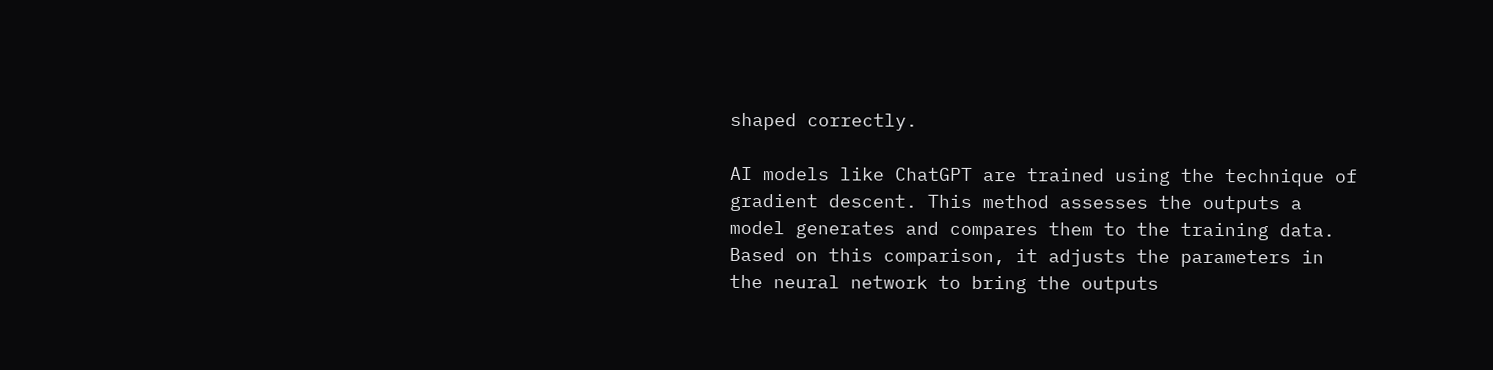shaped correctly.

AI models like ChatGPT are trained using the technique of gradient descent. This method assesses the outputs a model generates and compares them to the training data. Based on this comparison, it adjusts the parameters in the neural network to bring the outputs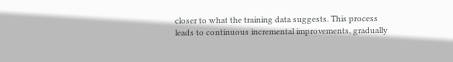closer to what the training data suggests. This process leads to continuous incremental improvements, gradually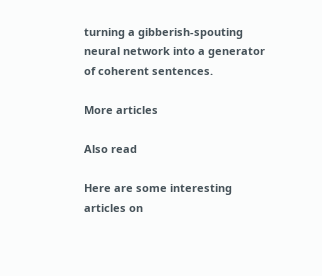turning a gibberish-spouting neural network into a generator of coherent sentences.

More articles

Also read

Here are some interesting articles on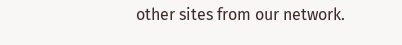other sites from our network.